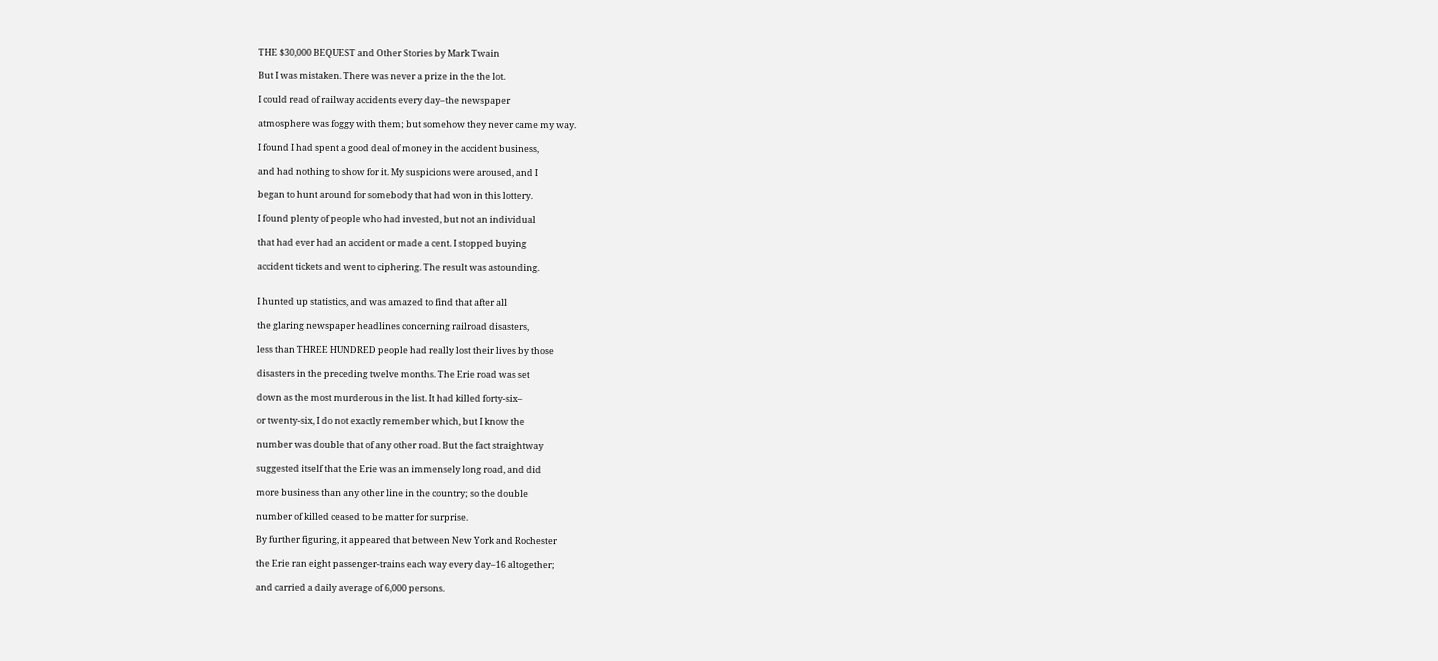THE $30,000 BEQUEST and Other Stories by Mark Twain

But I was mistaken. There was never a prize in the the lot.

I could read of railway accidents every day–the newspaper

atmosphere was foggy with them; but somehow they never came my way.

I found I had spent a good deal of money in the accident business,

and had nothing to show for it. My suspicions were aroused, and I

began to hunt around for somebody that had won in this lottery.

I found plenty of people who had invested, but not an individual

that had ever had an accident or made a cent. I stopped buying

accident tickets and went to ciphering. The result was astounding.


I hunted up statistics, and was amazed to find that after all

the glaring newspaper headlines concerning railroad disasters,

less than THREE HUNDRED people had really lost their lives by those

disasters in the preceding twelve months. The Erie road was set

down as the most murderous in the list. It had killed forty-six–

or twenty-six, I do not exactly remember which, but I know the

number was double that of any other road. But the fact straightway

suggested itself that the Erie was an immensely long road, and did

more business than any other line in the country; so the double

number of killed ceased to be matter for surprise.

By further figuring, it appeared that between New York and Rochester

the Erie ran eight passenger-trains each way every day–16 altogether;

and carried a daily average of 6,000 persons.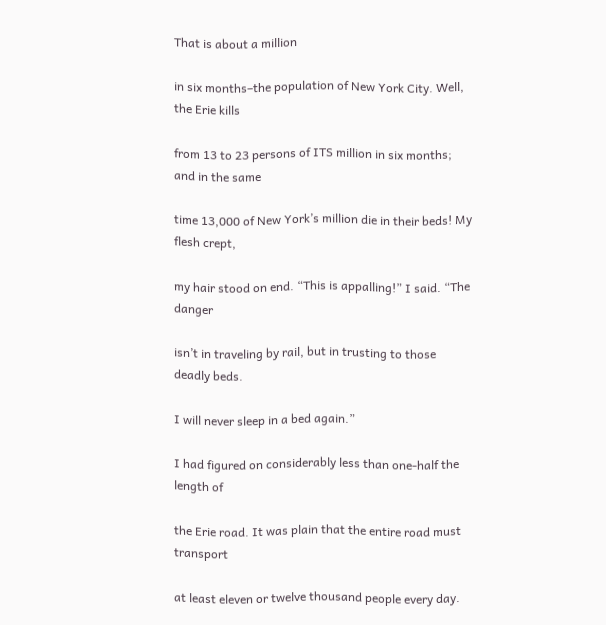That is about a million

in six months–the population of New York City. Well, the Erie kills

from 13 to 23 persons of ITS million in six months; and in the same

time 13,000 of New York’s million die in their beds! My flesh crept,

my hair stood on end. “This is appalling!” I said. “The danger

isn’t in traveling by rail, but in trusting to those deadly beds.

I will never sleep in a bed again.”

I had figured on considerably less than one-half the length of

the Erie road. It was plain that the entire road must transport

at least eleven or twelve thousand people every day.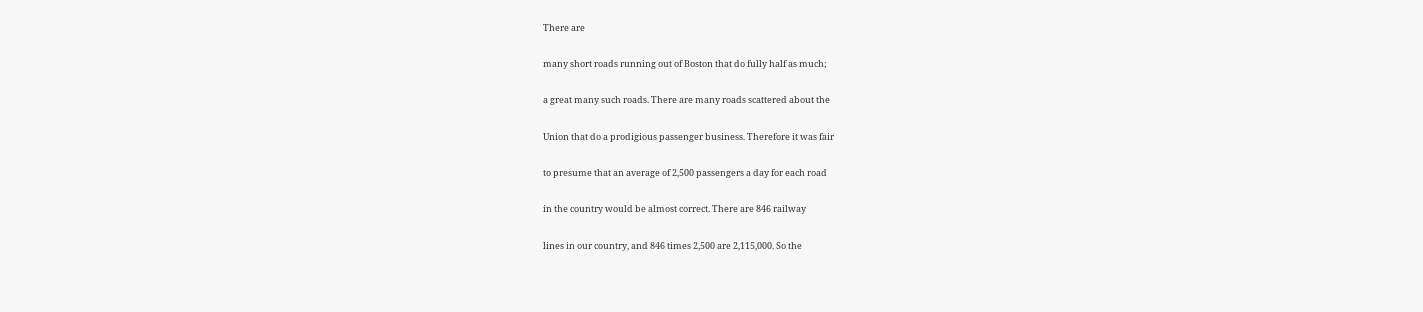There are

many short roads running out of Boston that do fully half as much;

a great many such roads. There are many roads scattered about the

Union that do a prodigious passenger business. Therefore it was fair

to presume that an average of 2,500 passengers a day for each road

in the country would be almost correct. There are 846 railway

lines in our country, and 846 times 2,500 are 2,115,000. So the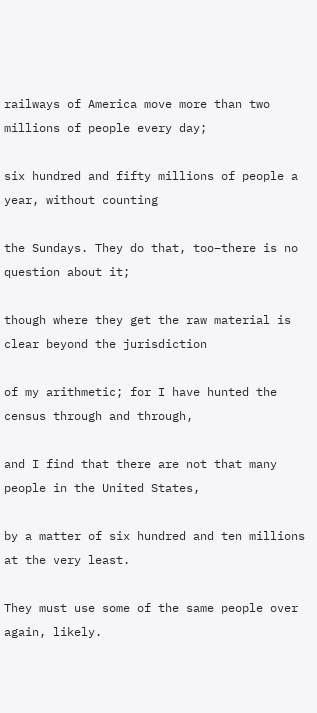railways of America move more than two millions of people every day;

six hundred and fifty millions of people a year, without counting

the Sundays. They do that, too–there is no question about it;

though where they get the raw material is clear beyond the jurisdiction

of my arithmetic; for I have hunted the census through and through,

and I find that there are not that many people in the United States,

by a matter of six hundred and ten millions at the very least.

They must use some of the same people over again, likely.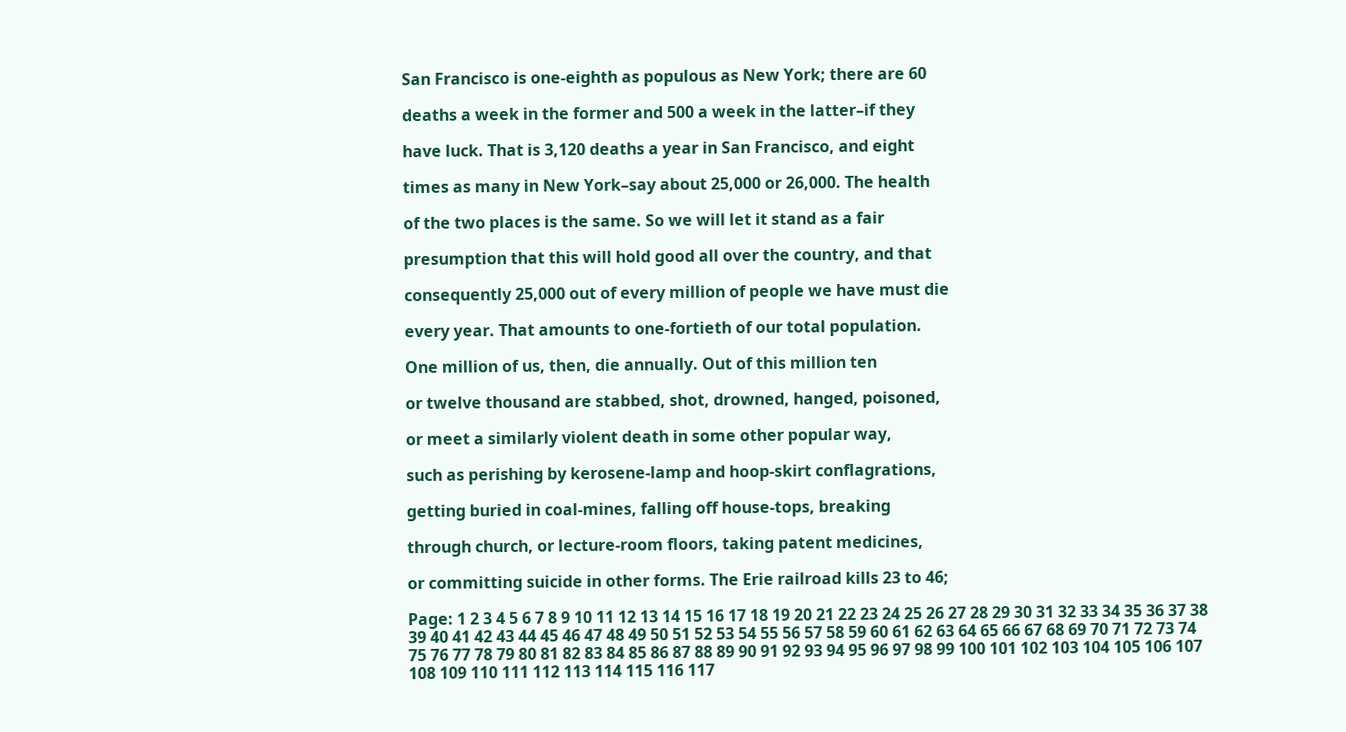San Francisco is one-eighth as populous as New York; there are 60

deaths a week in the former and 500 a week in the latter–if they

have luck. That is 3,120 deaths a year in San Francisco, and eight

times as many in New York–say about 25,000 or 26,000. The health

of the two places is the same. So we will let it stand as a fair

presumption that this will hold good all over the country, and that

consequently 25,000 out of every million of people we have must die

every year. That amounts to one-fortieth of our total population.

One million of us, then, die annually. Out of this million ten

or twelve thousand are stabbed, shot, drowned, hanged, poisoned,

or meet a similarly violent death in some other popular way,

such as perishing by kerosene-lamp and hoop-skirt conflagrations,

getting buried in coal-mines, falling off house-tops, breaking

through church, or lecture-room floors, taking patent medicines,

or committing suicide in other forms. The Erie railroad kills 23 to 46;

Page: 1 2 3 4 5 6 7 8 9 10 11 12 13 14 15 16 17 18 19 20 21 22 23 24 25 26 27 28 29 30 31 32 33 34 35 36 37 38 39 40 41 42 43 44 45 46 47 48 49 50 51 52 53 54 55 56 57 58 59 60 61 62 63 64 65 66 67 68 69 70 71 72 73 74 75 76 77 78 79 80 81 82 83 84 85 86 87 88 89 90 91 92 93 94 95 96 97 98 99 100 101 102 103 104 105 106 107 108 109 110 111 112 113 114 115 116 117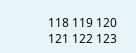118 119 120 121 122 123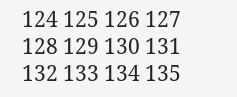124 125 126 127 128 129 130 131 132 133 134 135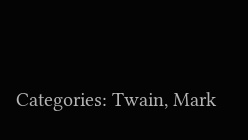Categories: Twain, Mark